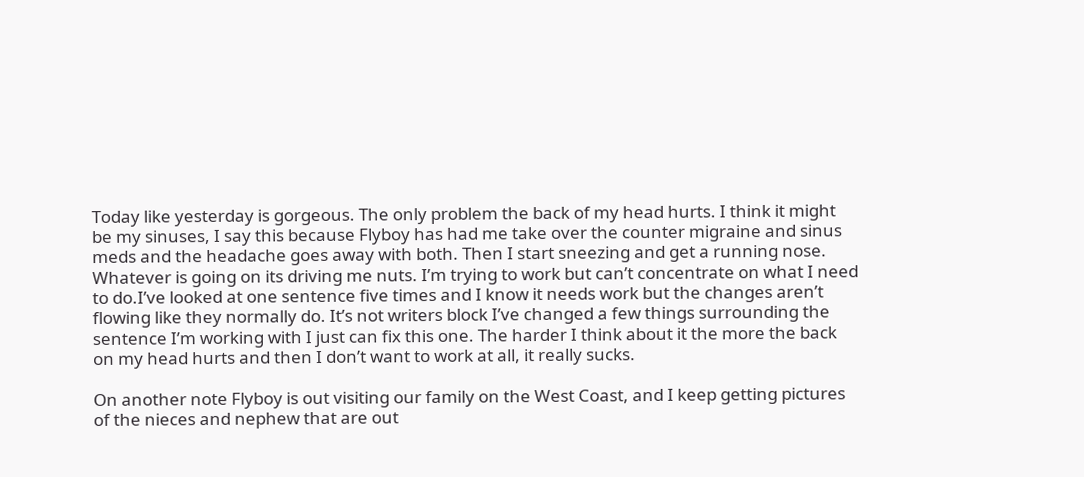Today like yesterday is gorgeous. The only problem the back of my head hurts. I think it might be my sinuses, I say this because Flyboy has had me take over the counter migraine and sinus meds and the headache goes away with both. Then I start sneezing and get a running nose. Whatever is going on its driving me nuts. I’m trying to work but can’t concentrate on what I need to do.I’ve looked at one sentence five times and I know it needs work but the changes aren’t flowing like they normally do. It’s not writers block I’ve changed a few things surrounding the sentence I’m working with I just can fix this one. The harder I think about it the more the back on my head hurts and then I don’t want to work at all, it really sucks.

On another note Flyboy is out visiting our family on the West Coast, and I keep getting pictures of the nieces and nephew that are out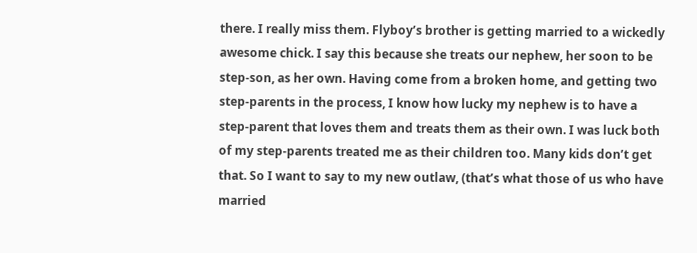there. I really miss them. Flyboy’s brother is getting married to a wickedly awesome chick. I say this because she treats our nephew, her soon to be step-son, as her own. Having come from a broken home, and getting two step-parents in the process, I know how lucky my nephew is to have a step-parent that loves them and treats them as their own. I was luck both of my step-parents treated me as their children too. Many kids don’t get that. So I want to say to my new outlaw, (that’s what those of us who have married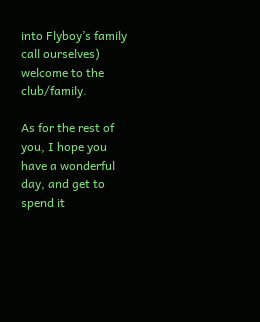into Flyboy’s family call ourselves) welcome to the club/family.

As for the rest of you, I hope you have a wonderful day, and get to spend it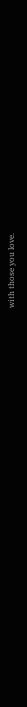with those you love.